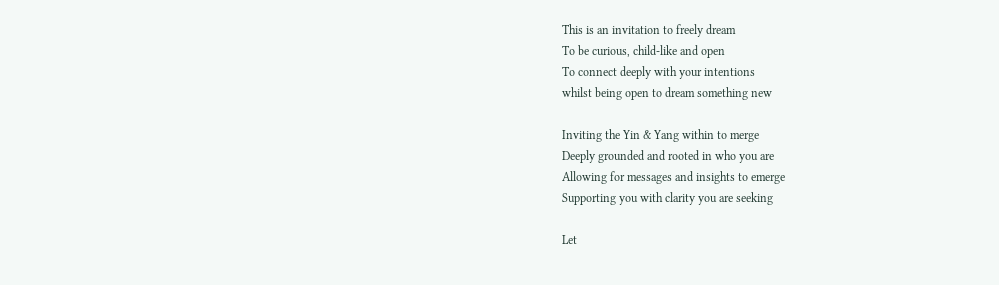This is an invitation to freely dream
To be curious, child-like and open
To connect deeply with your intentions
whilst being open to dream something new

Inviting the Yin & Yang within to merge
Deeply grounded and rooted in who you are
Allowing for messages and insights to emerge
Supporting you with clarity you are seeking

Let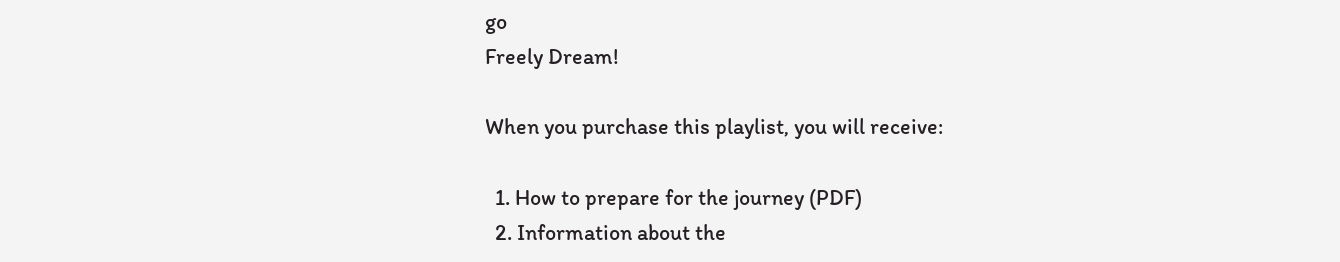go
Freely Dream!

When you purchase this playlist, you will receive:

  1. How to prepare for the journey (PDF)
  2. Information about the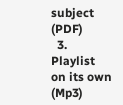subject (PDF)
  3. Playlist on its own (Mp3)